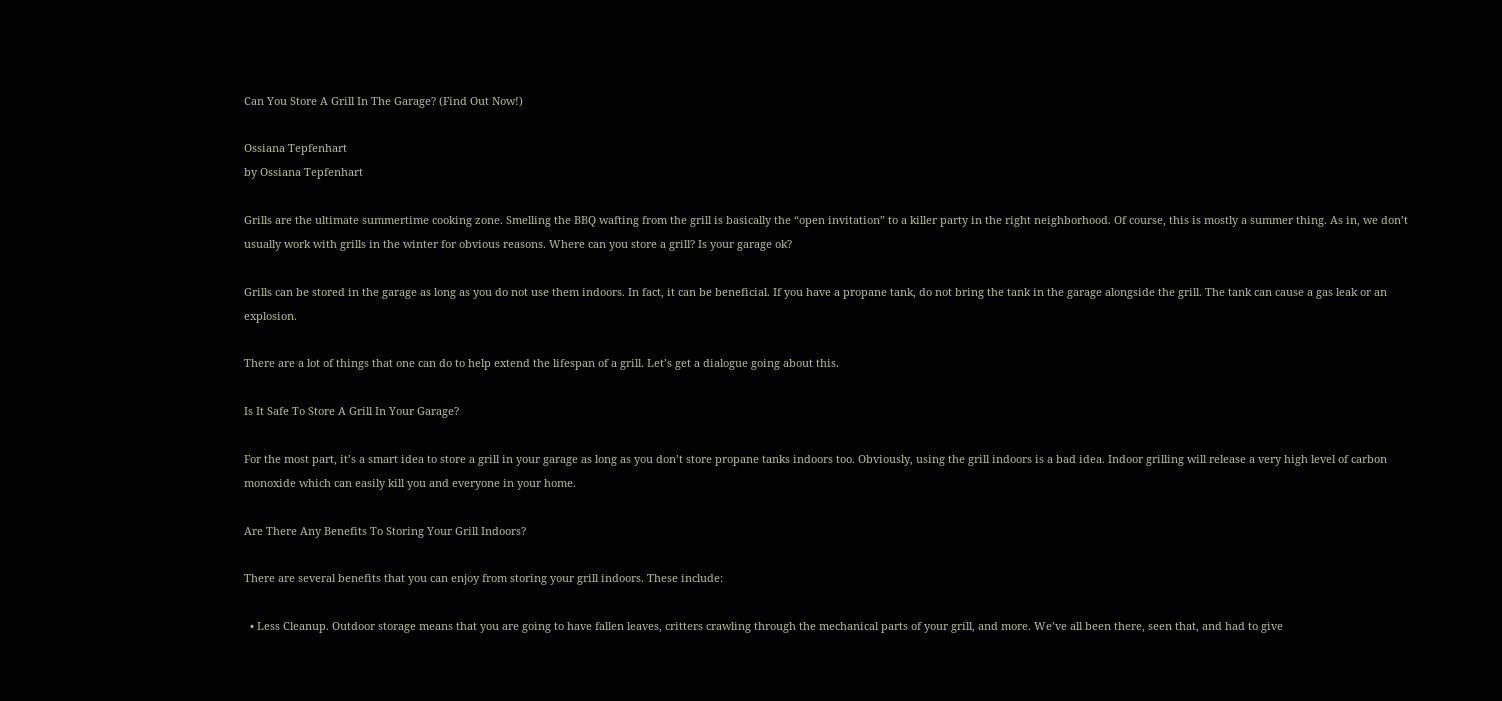Can You Store A Grill In The Garage? (Find Out Now!)

Ossiana Tepfenhart
by Ossiana Tepfenhart

Grills are the ultimate summertime cooking zone. Smelling the BBQ wafting from the grill is basically the “open invitation” to a killer party in the right neighborhood. Of course, this is mostly a summer thing. As in, we don’t usually work with grills in the winter for obvious reasons. Where can you store a grill? Is your garage ok?

Grills can be stored in the garage as long as you do not use them indoors. In fact, it can be beneficial. If you have a propane tank, do not bring the tank in the garage alongside the grill. The tank can cause a gas leak or an explosion.

There are a lot of things that one can do to help extend the lifespan of a grill. Let’s get a dialogue going about this.

Is It Safe To Store A Grill In Your Garage?

For the most part, it’s a smart idea to store a grill in your garage as long as you don’t store propane tanks indoors too. Obviously, using the grill indoors is a bad idea. Indoor grilling will release a very high level of carbon monoxide which can easily kill you and everyone in your home.

Are There Any Benefits To Storing Your Grill Indoors?

There are several benefits that you can enjoy from storing your grill indoors. These include:

  • Less Cleanup. Outdoor storage means that you are going to have fallen leaves, critters crawling through the mechanical parts of your grill, and more. We’ve all been there, seen that, and had to give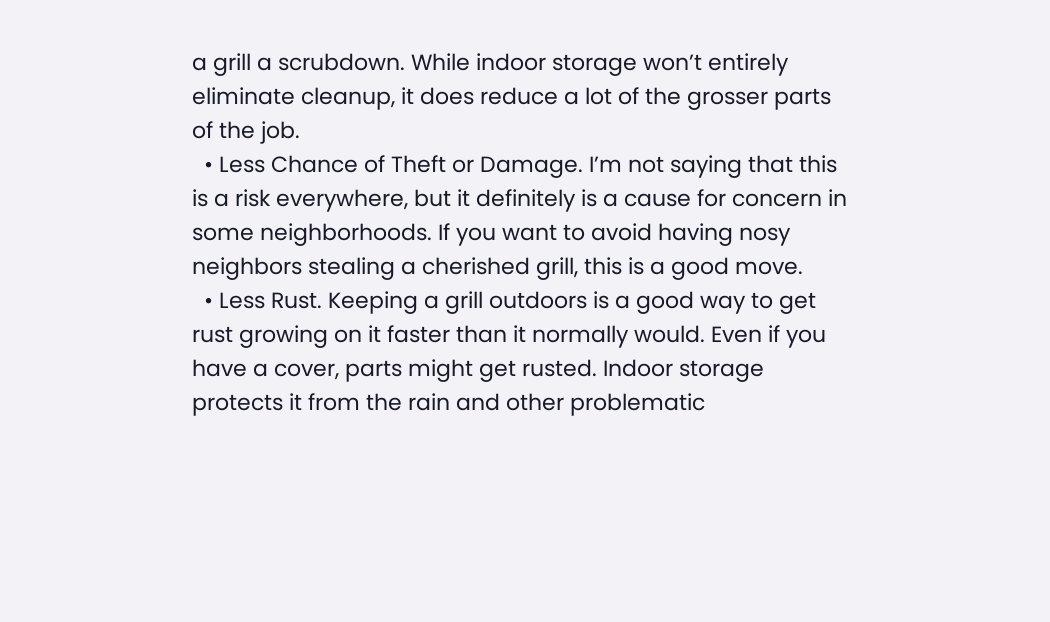a grill a scrubdown. While indoor storage won’t entirely eliminate cleanup, it does reduce a lot of the grosser parts of the job.
  • Less Chance of Theft or Damage. I’m not saying that this is a risk everywhere, but it definitely is a cause for concern in some neighborhoods. If you want to avoid having nosy neighbors stealing a cherished grill, this is a good move.
  • Less Rust. Keeping a grill outdoors is a good way to get rust growing on it faster than it normally would. Even if you have a cover, parts might get rusted. Indoor storage protects it from the rain and other problematic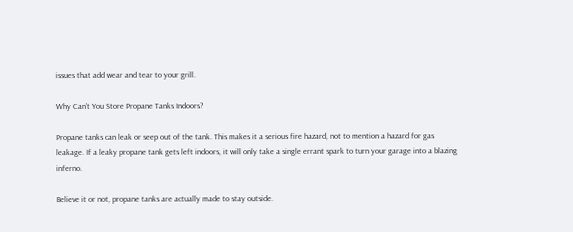issues that add wear and tear to your grill.

Why Can’t You Store Propane Tanks Indoors?

Propane tanks can leak or seep out of the tank. This makes it a serious fire hazard, not to mention a hazard for gas leakage. If a leaky propane tank gets left indoors, it will only take a single errant spark to turn your garage into a blazing inferno.

Believe it or not, propane tanks are actually made to stay outside.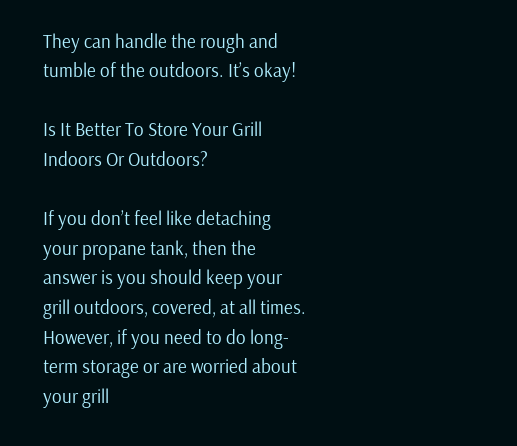They can handle the rough and tumble of the outdoors. It’s okay!

Is It Better To Store Your Grill Indoors Or Outdoors?

If you don’t feel like detaching your propane tank, then the answer is you should keep your grill outdoors, covered, at all times. However, if you need to do long-term storage or are worried about your grill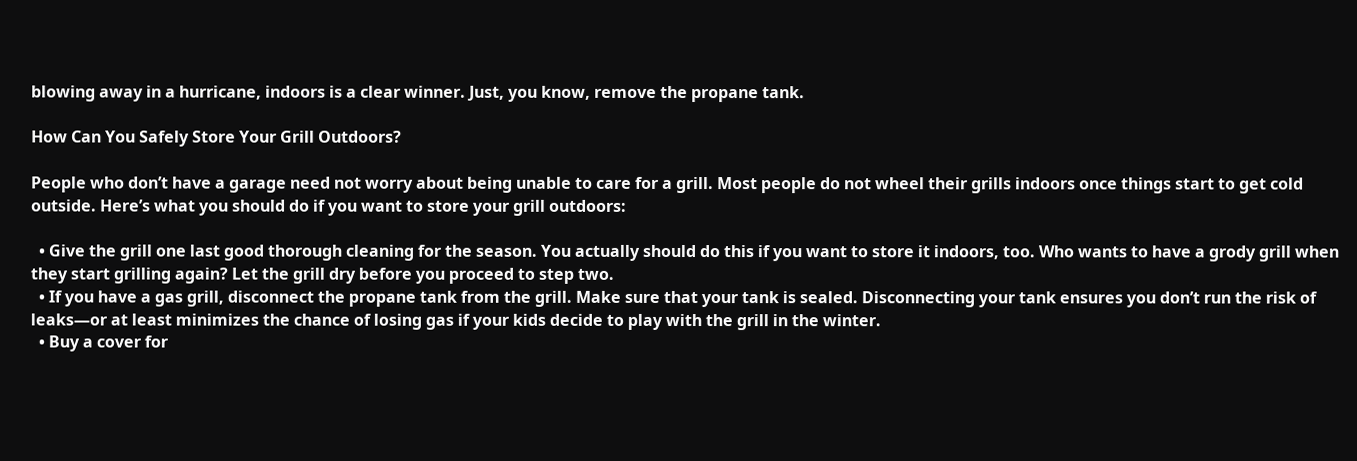blowing away in a hurricane, indoors is a clear winner. Just, you know, remove the propane tank.

How Can You Safely Store Your Grill Outdoors?

People who don’t have a garage need not worry about being unable to care for a grill. Most people do not wheel their grills indoors once things start to get cold outside. Here’s what you should do if you want to store your grill outdoors:

  • Give the grill one last good thorough cleaning for the season. You actually should do this if you want to store it indoors, too. Who wants to have a grody grill when they start grilling again? Let the grill dry before you proceed to step two.
  • If you have a gas grill, disconnect the propane tank from the grill. Make sure that your tank is sealed. Disconnecting your tank ensures you don’t run the risk of leaks—or at least minimizes the chance of losing gas if your kids decide to play with the grill in the winter.
  • Buy a cover for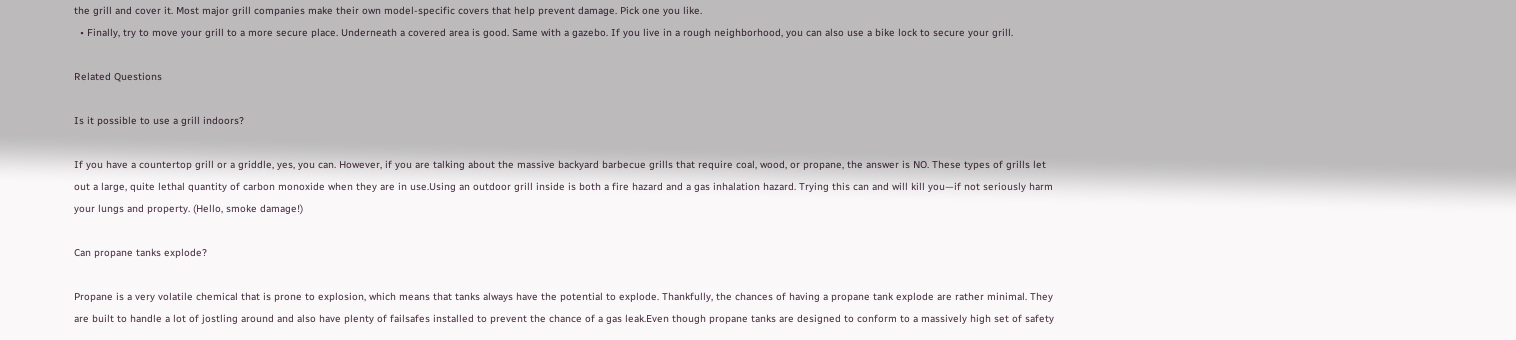the grill and cover it. Most major grill companies make their own model-specific covers that help prevent damage. Pick one you like.
  • Finally, try to move your grill to a more secure place. Underneath a covered area is good. Same with a gazebo. If you live in a rough neighborhood, you can also use a bike lock to secure your grill.

Related Questions

Is it possible to use a grill indoors?

If you have a countertop grill or a griddle, yes, you can. However, if you are talking about the massive backyard barbecue grills that require coal, wood, or propane, the answer is NO. These types of grills let out a large, quite lethal quantity of carbon monoxide when they are in use.Using an outdoor grill inside is both a fire hazard and a gas inhalation hazard. Trying this can and will kill you—if not seriously harm your lungs and property. (Hello, smoke damage!)

Can propane tanks explode?

Propane is a very volatile chemical that is prone to explosion, which means that tanks always have the potential to explode. Thankfully, the chances of having a propane tank explode are rather minimal. They are built to handle a lot of jostling around and also have plenty of failsafes installed to prevent the chance of a gas leak.Even though propane tanks are designed to conform to a massively high set of safety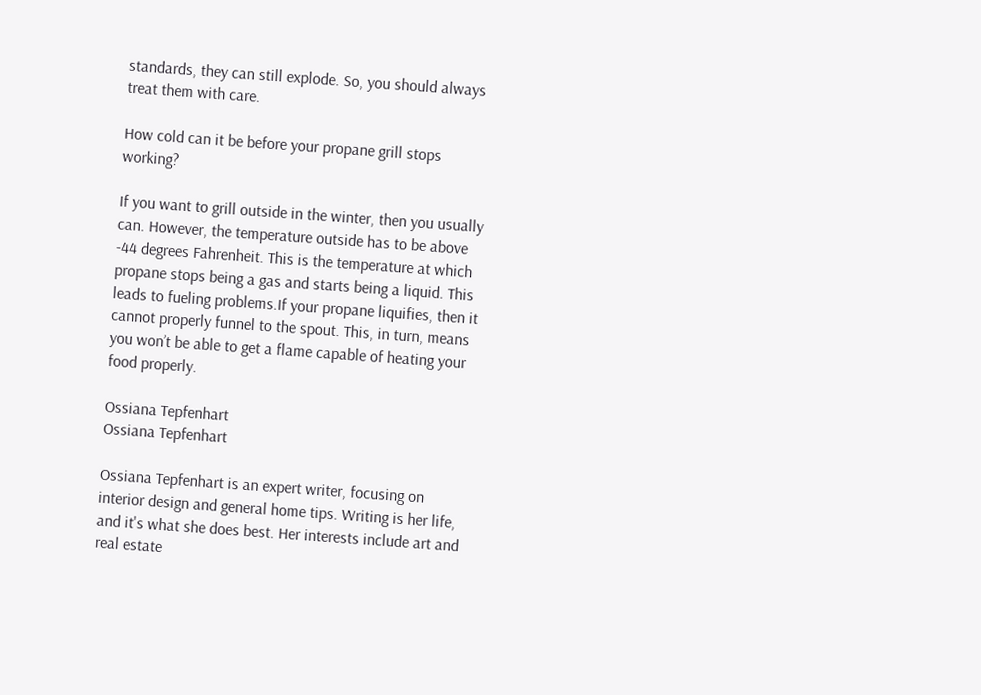standards, they can still explode. So, you should always treat them with care.

How cold can it be before your propane grill stops working?

If you want to grill outside in the winter, then you usually can. However, the temperature outside has to be above -44 degrees Fahrenheit. This is the temperature at which propane stops being a gas and starts being a liquid. This leads to fueling problems.If your propane liquifies, then it cannot properly funnel to the spout. This, in turn, means you won’t be able to get a flame capable of heating your food properly.

Ossiana Tepfenhart
Ossiana Tepfenhart

Ossiana Tepfenhart is an expert writer, focusing on interior design and general home tips. Writing is her life, and it's what she does best. Her interests include art and real estate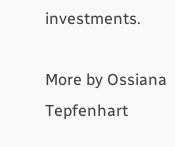investments.

More by Ossiana Tepfenhart